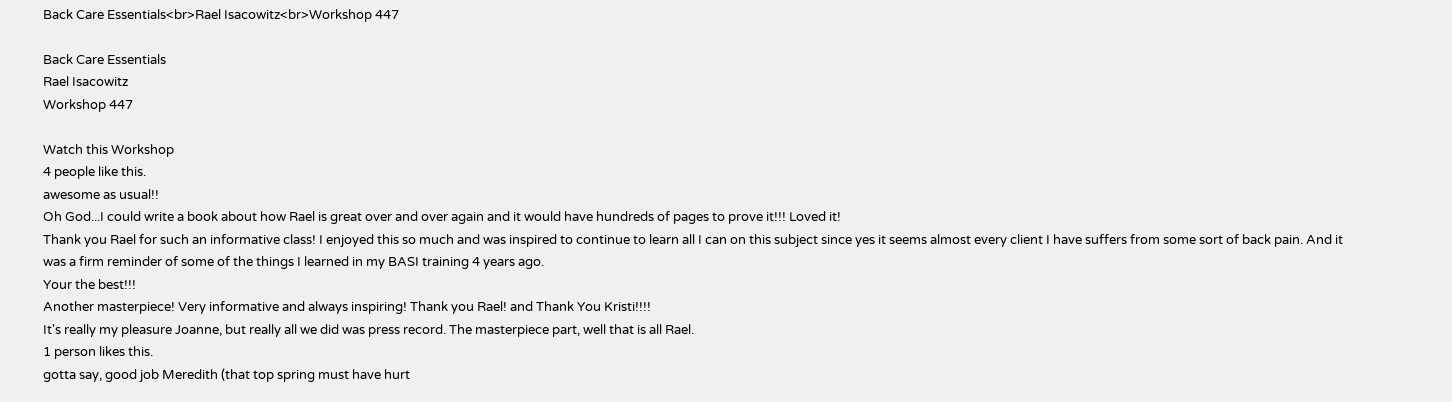Back Care Essentials<br>Rael Isacowitz<br>Workshop 447

Back Care Essentials
Rael Isacowitz
Workshop 447

Watch this Workshop
4 people like this.
awesome as usual!!
Oh God...I could write a book about how Rael is great over and over again and it would have hundreds of pages to prove it!!! Loved it!
Thank you Rael for such an informative class! I enjoyed this so much and was inspired to continue to learn all I can on this subject since yes it seems almost every client I have suffers from some sort of back pain. And it was a firm reminder of some of the things I learned in my BASI training 4 years ago.
Your the best!!!
Another masterpiece! Very informative and always inspiring! Thank you Rael! and Thank You Kristi!!!!
It's really my pleasure Joanne, but really all we did was press record. The masterpiece part, well that is all Rael.
1 person likes this.
gotta say, good job Meredith (that top spring must have hurt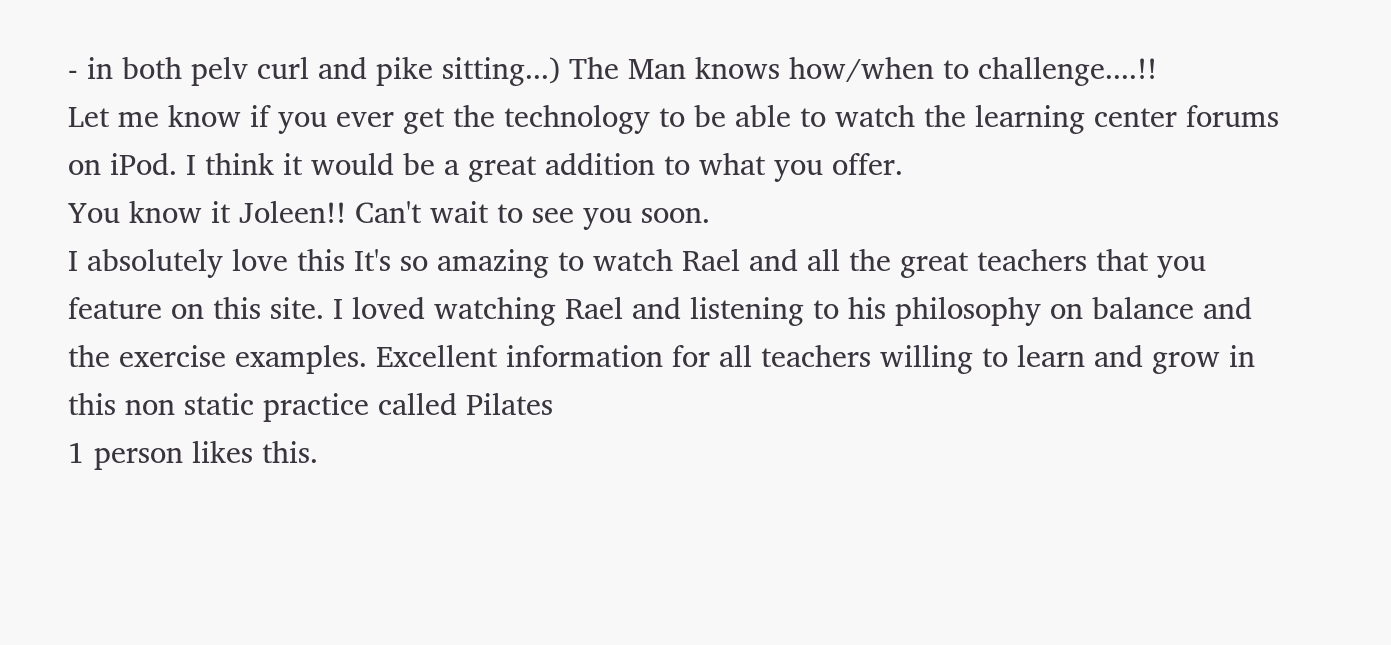- in both pelv curl and pike sitting...) The Man knows how/when to challenge....!!
Let me know if you ever get the technology to be able to watch the learning center forums on iPod. I think it would be a great addition to what you offer.
You know it Joleen!! Can't wait to see you soon.
I absolutely love this It's so amazing to watch Rael and all the great teachers that you feature on this site. I loved watching Rael and listening to his philosophy on balance and the exercise examples. Excellent information for all teachers willing to learn and grow in this non static practice called Pilates
1 person likes this.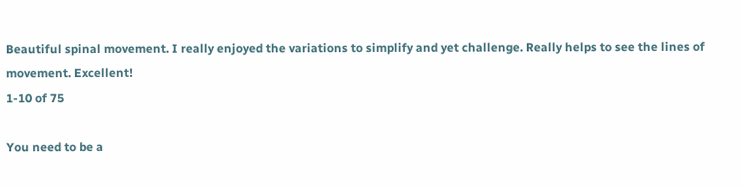Beautiful spinal movement. I really enjoyed the variations to simplify and yet challenge. Really helps to see the lines of movement. Excellent!
1-10 of 75

You need to be a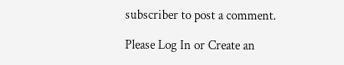subscriber to post a comment.

Please Log In or Create an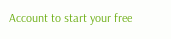Account to start your free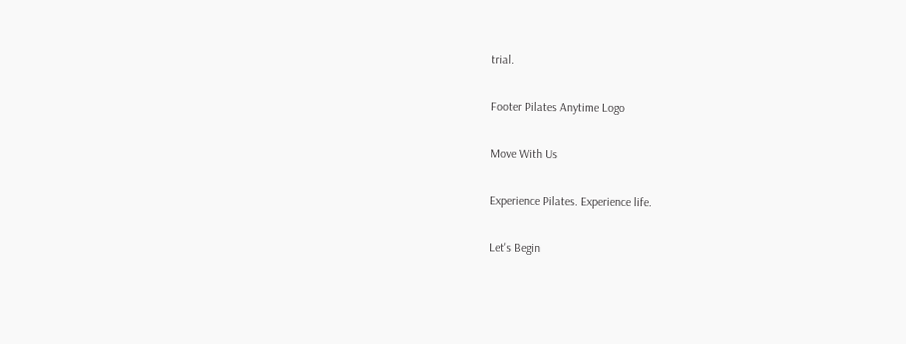trial.

Footer Pilates Anytime Logo

Move With Us

Experience Pilates. Experience life.

Let's Begin